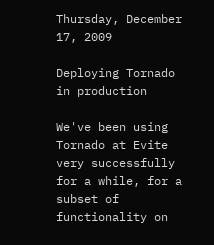Thursday, December 17, 2009

Deploying Tornado in production

We've been using Tornado at Evite very successfully for a while, for a subset of functionality on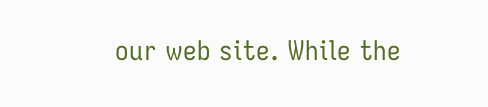our web site. While the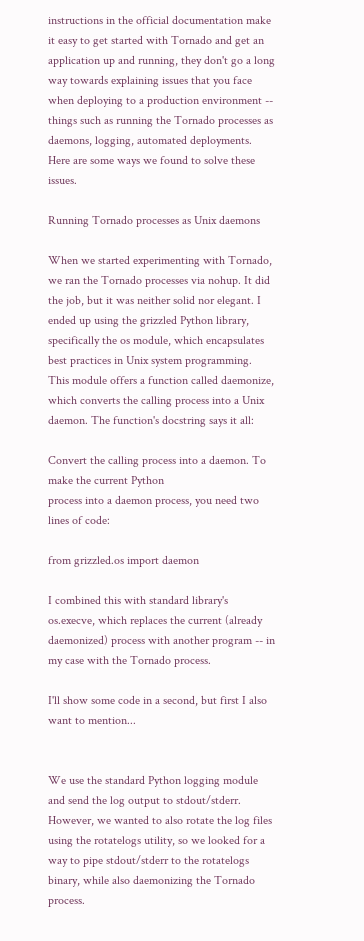instructions in the official documentation make it easy to get started with Tornado and get an application up and running, they don't go a long way towards explaining issues that you face when deploying to a production environment -- things such as running the Tornado processes as daemons, logging, automated deployments. Here are some ways we found to solve these issues.

Running Tornado processes as Unix daemons

When we started experimenting with Tornado, we ran the Tornado processes via nohup. It did the job, but it was neither solid nor elegant. I ended up using the grizzled Python library, specifically the os module, which encapsulates best practices in Unix system programming. This module offers a function called daemonize, which converts the calling process into a Unix daemon. The function's docstring says it all:

Convert the calling process into a daemon. To make the current Python
process into a daemon process, you need two lines of code:

from grizzled.os import daemon

I combined this with standard library's os.execve, which replaces the current (already daemonized) process with another program -- in my case with the Tornado process.

I'll show some code in a second, but first I also want to mention...


We use the standard Python logging module and send the log output to stdout/stderr. However, we wanted to also rotate the log files using the rotatelogs utility, so we looked for a way to pipe stdout/stderr to the rotatelogs binary, while also daemonizing the Tornado process.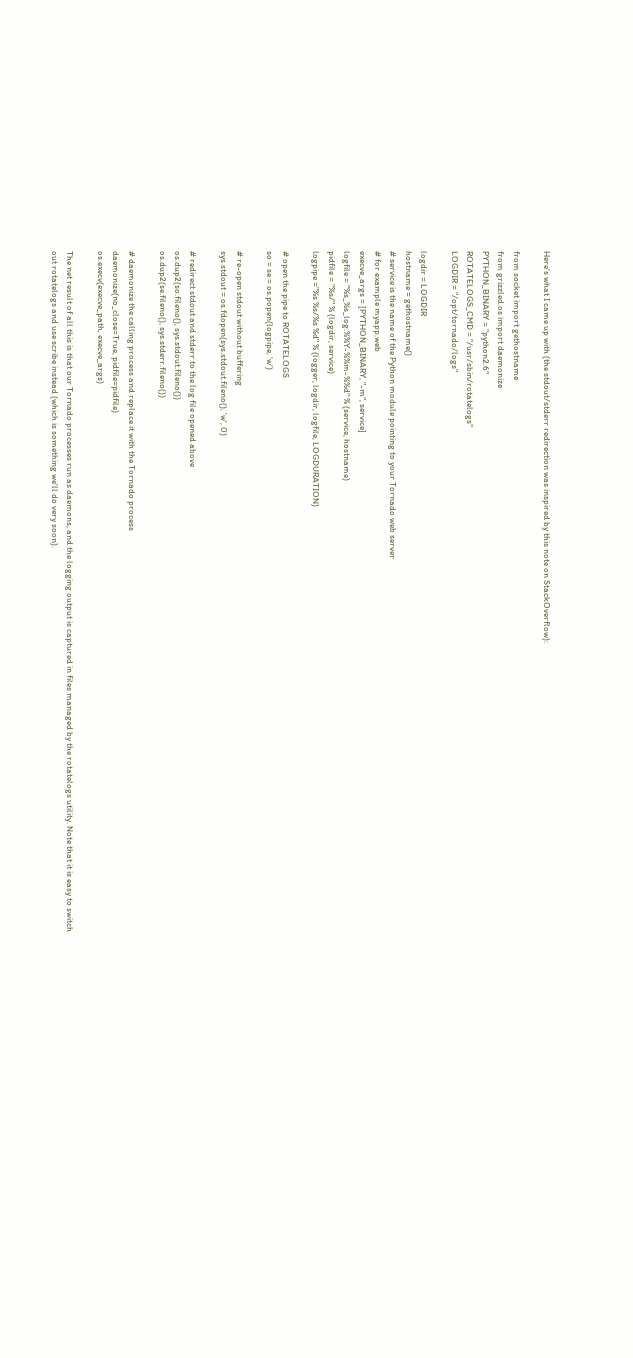Here's what I came up with (the stdout/stderr redirection was inspired by this note on StackOverflow):

from socket import gethostname
from grizzled.os import daemonize
PYTHON_BINARY = "python2.6"
ROTATELOGS_CMD = "/usr/sbin/rotatelogs"
LOGDIR = "/opt/tornado/logs"

logdir = LOGDIR
hostname = gethostname()
# service is the name of the Python module pointing to your Tornado web server
# for example myapp.web
execve_args = [PYTHON_BINARY, "-m", service]
logfile = "%s_%s_log.%%Y-%%m-%%d" % (service, hostname)
pidfile = "%s/" % (logdir, service)
logpipe ="%s %s/%s %d" % (logger, logdir, logfile, LOGDURATION)

# open the pipe to ROTATELOGS
so = se = os.popen(logpipe, 'w')

# re-open stdout without buffering
sys.stdout = os.fdopen(sys.stdout.fileno(), 'w', 0)

# redirect stdout and stderr to the log file opened above
os.dup2(so.fileno(), sys.stdout.fileno())
os.dup2(se.fileno(), sys.stderr.fileno())

# daemonize the calling process and replace it with the Tornado process
daemonize(no_close=True, pidfile=pidfile)
os.execv(execve_path, execve_args)

The net result of all this is that our Tornado processes run as daemons, and the logging output is captured in files managed by the rotatelogs utility. Note that it is easy to switch out rotatelogs and use scribe instead (which is something we'll do very soon).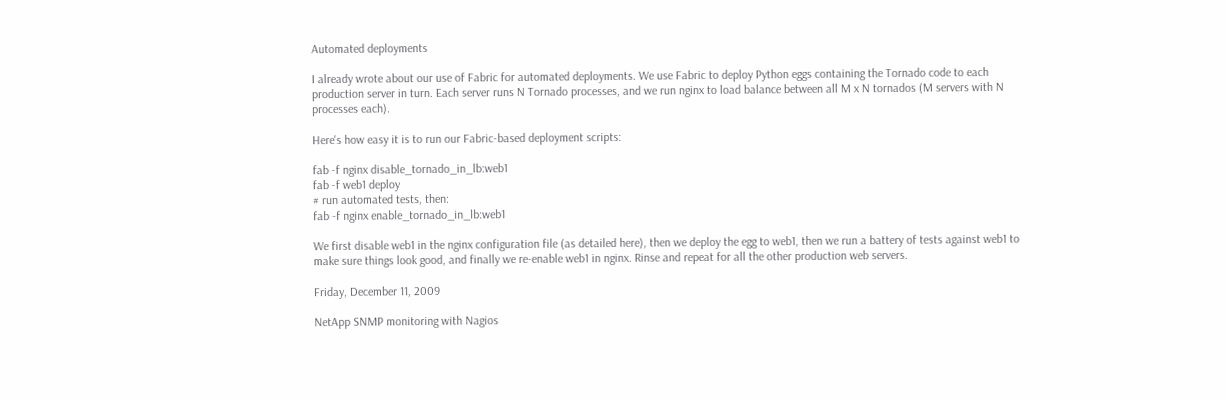Automated deployments

I already wrote about our use of Fabric for automated deployments. We use Fabric to deploy Python eggs containing the Tornado code to each production server in turn. Each server runs N Tornado processes, and we run nginx to load balance between all M x N tornados (M servers with N processes each).

Here's how easy it is to run our Fabric-based deployment scripts:

fab -f nginx disable_tornado_in_lb:web1
fab -f web1 deploy
# run automated tests, then:
fab -f nginx enable_tornado_in_lb:web1

We first disable web1 in the nginx configuration file (as detailed here), then we deploy the egg to web1, then we run a battery of tests against web1 to make sure things look good, and finally we re-enable web1 in nginx. Rinse and repeat for all the other production web servers.

Friday, December 11, 2009

NetApp SNMP monitoring with Nagios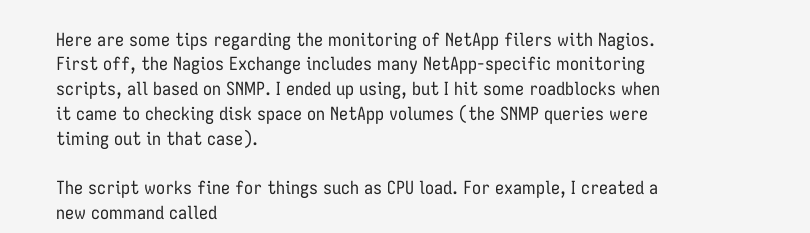Here are some tips regarding the monitoring of NetApp filers with Nagios. First off, the Nagios Exchange includes many NetApp-specific monitoring scripts, all based on SNMP. I ended up using, but I hit some roadblocks when it came to checking disk space on NetApp volumes (the SNMP queries were timing out in that case).

The script works fine for things such as CPU load. For example, I created a new command called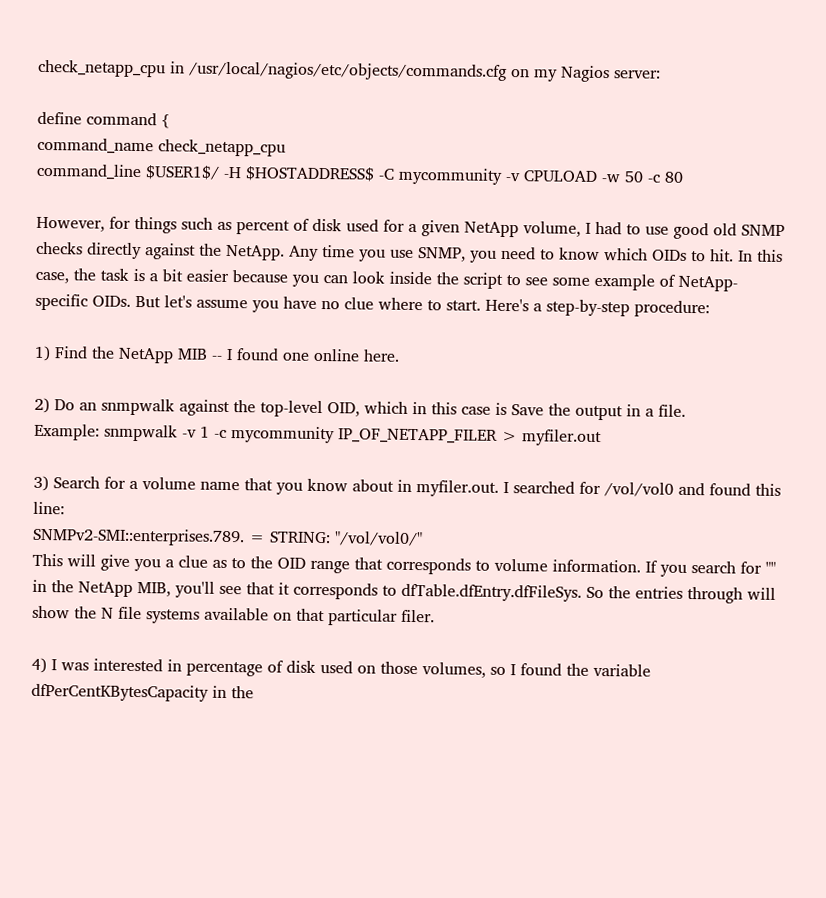check_netapp_cpu in /usr/local/nagios/etc/objects/commands.cfg on my Nagios server:

define command {
command_name check_netapp_cpu
command_line $USER1$/ -H $HOSTADDRESS$ -C mycommunity -v CPULOAD -w 50 -c 80

However, for things such as percent of disk used for a given NetApp volume, I had to use good old SNMP checks directly against the NetApp. Any time you use SNMP, you need to know which OIDs to hit. In this case, the task is a bit easier because you can look inside the script to see some example of NetApp-specific OIDs. But let's assume you have no clue where to start. Here's a step-by-step procedure:

1) Find the NetApp MIB -- I found one online here.

2) Do an snmpwalk against the top-level OID, which in this case is Save the output in a file.
Example: snmpwalk -v 1 -c mycommunity IP_OF_NETAPP_FILER > myfiler.out

3) Search for a volume name that you know about in myfiler.out. I searched for /vol/vol0 and found this line:
SNMPv2-SMI::enterprises.789. = STRING: "/vol/vol0/"
This will give you a clue as to the OID range that corresponds to volume information. If you search for "" in the NetApp MIB, you'll see that it corresponds to dfTable.dfEntry.dfFileSys. So the entries through will show the N file systems available on that particular filer.

4) I was interested in percentage of disk used on those volumes, so I found the variable dfPerCentKBytesCapacity in the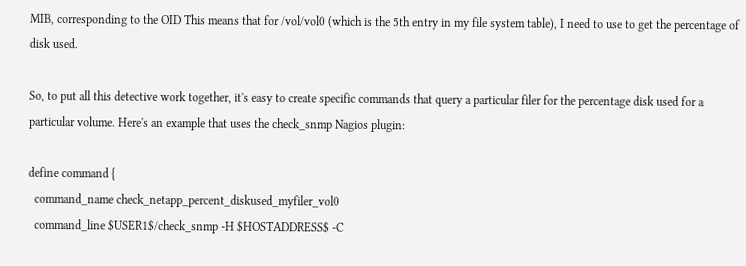MIB, corresponding to the OID This means that for /vol/vol0 (which is the 5th entry in my file system table), I need to use to get the percentage of disk used.

So, to put all this detective work together, it's easy to create specific commands that query a particular filer for the percentage disk used for a particular volume. Here's an example that uses the check_snmp Nagios plugin:

define command {
  command_name check_netapp_percent_diskused_myfiler_vol0
  command_line $USER1$/check_snmp -H $HOSTADDRESS$ -C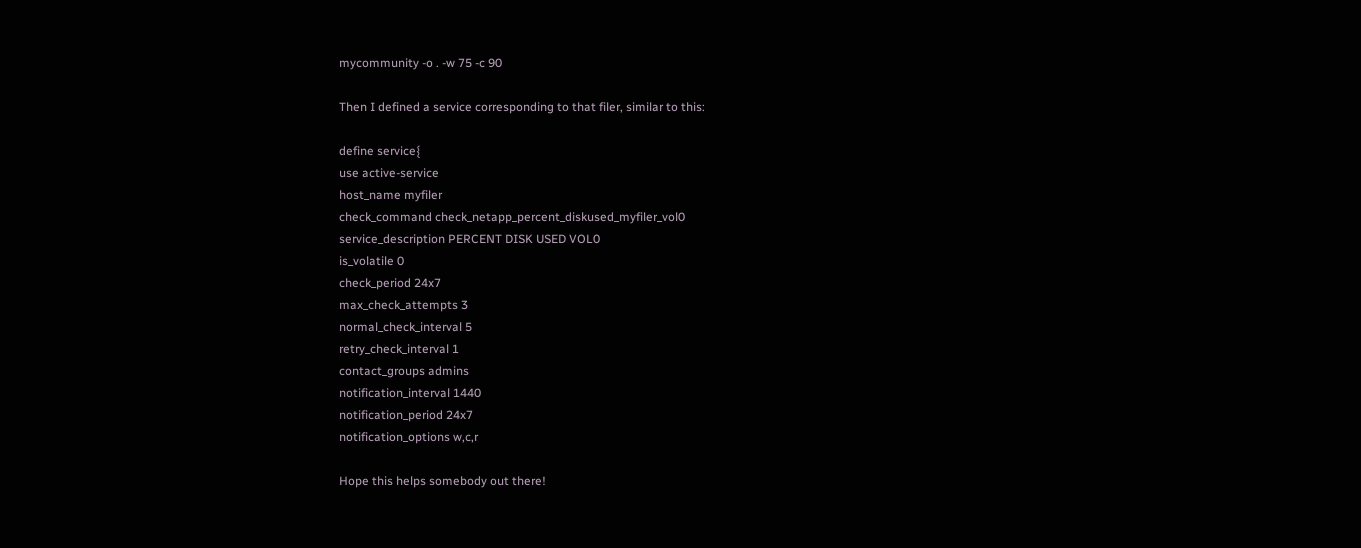mycommunity -o . -w 75 -c 90

Then I defined a service corresponding to that filer, similar to this:

define service{
use active-service
host_name myfiler
check_command check_netapp_percent_diskused_myfiler_vol0
service_description PERCENT DISK USED VOL0
is_volatile 0
check_period 24x7
max_check_attempts 3
normal_check_interval 5
retry_check_interval 1
contact_groups admins
notification_interval 1440
notification_period 24x7
notification_options w,c,r

Hope this helps somebody out there!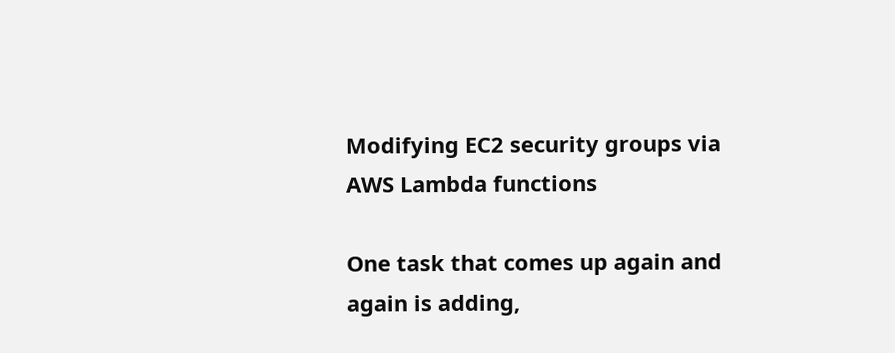Modifying EC2 security groups via AWS Lambda functions

One task that comes up again and again is adding,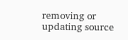removing or updating source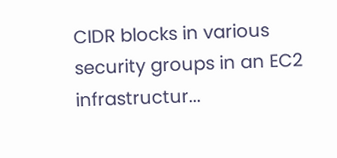CIDR blocks in various security groups in an EC2 infrastructur...